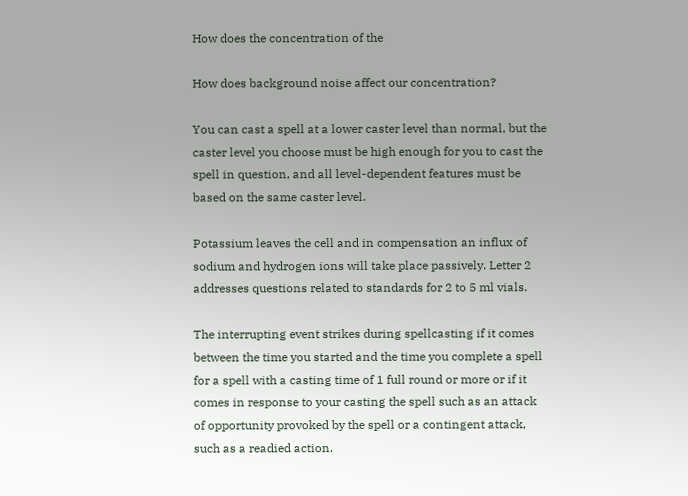How does the concentration of the

How does background noise affect our concentration?

You can cast a spell at a lower caster level than normal, but the caster level you choose must be high enough for you to cast the spell in question, and all level-dependent features must be based on the same caster level.

Potassium leaves the cell and in compensation an influx of sodium and hydrogen ions will take place passively. Letter 2 addresses questions related to standards for 2 to 5 ml vials.

The interrupting event strikes during spellcasting if it comes between the time you started and the time you complete a spell for a spell with a casting time of 1 full round or more or if it comes in response to your casting the spell such as an attack of opportunity provoked by the spell or a contingent attack, such as a readied action.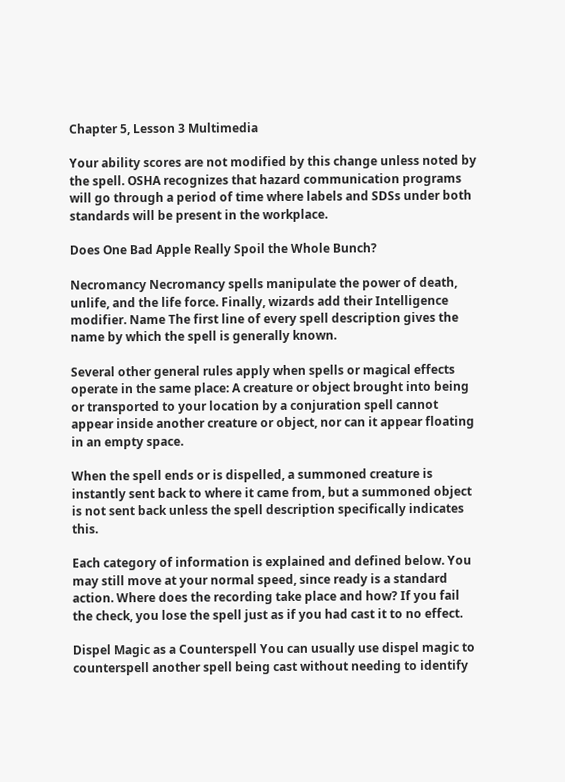Chapter 5, Lesson 3 Multimedia

Your ability scores are not modified by this change unless noted by the spell. OSHA recognizes that hazard communication programs will go through a period of time where labels and SDSs under both standards will be present in the workplace.

Does One Bad Apple Really Spoil the Whole Bunch?

Necromancy Necromancy spells manipulate the power of death, unlife, and the life force. Finally, wizards add their Intelligence modifier. Name The first line of every spell description gives the name by which the spell is generally known.

Several other general rules apply when spells or magical effects operate in the same place: A creature or object brought into being or transported to your location by a conjuration spell cannot appear inside another creature or object, nor can it appear floating in an empty space.

When the spell ends or is dispelled, a summoned creature is instantly sent back to where it came from, but a summoned object is not sent back unless the spell description specifically indicates this.

Each category of information is explained and defined below. You may still move at your normal speed, since ready is a standard action. Where does the recording take place and how? If you fail the check, you lose the spell just as if you had cast it to no effect.

Dispel Magic as a Counterspell You can usually use dispel magic to counterspell another spell being cast without needing to identify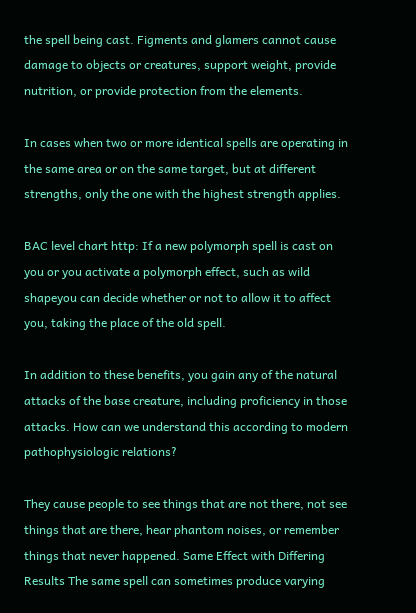the spell being cast. Figments and glamers cannot cause damage to objects or creatures, support weight, provide nutrition, or provide protection from the elements.

In cases when two or more identical spells are operating in the same area or on the same target, but at different strengths, only the one with the highest strength applies.

BAC level chart http: If a new polymorph spell is cast on you or you activate a polymorph effect, such as wild shapeyou can decide whether or not to allow it to affect you, taking the place of the old spell.

In addition to these benefits, you gain any of the natural attacks of the base creature, including proficiency in those attacks. How can we understand this according to modern pathophysiologic relations?

They cause people to see things that are not there, not see things that are there, hear phantom noises, or remember things that never happened. Same Effect with Differing Results The same spell can sometimes produce varying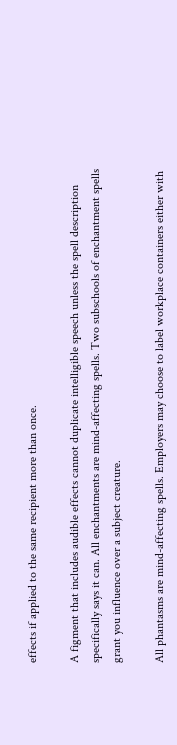effects if applied to the same recipient more than once.

A figment that includes audible effects cannot duplicate intelligible speech unless the spell description specifically says it can. All enchantments are mind-affecting spells. Two subschools of enchantment spells grant you influence over a subject creature.

All phantasms are mind-affecting spells. Employers may choose to label workplace containers either with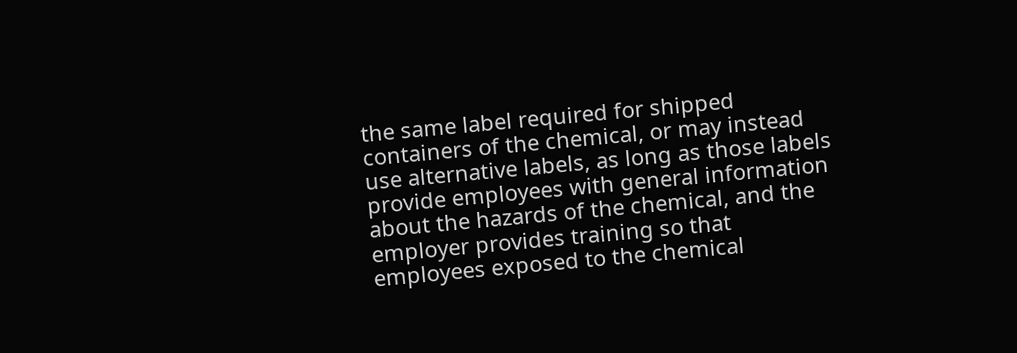the same label required for shipped containers of the chemical, or may instead use alternative labels, as long as those labels provide employees with general information about the hazards of the chemical, and the employer provides training so that employees exposed to the chemical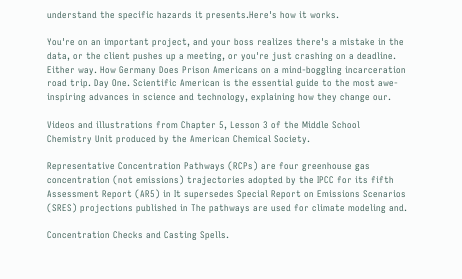understand the specific hazards it presents.Here's how it works.

You're on an important project, and your boss realizes there's a mistake in the data, or the client pushes up a meeting, or you're just crashing on a deadline. Either way. How Germany Does Prison Americans on a mind-boggling incarceration road trip. Day One. Scientific American is the essential guide to the most awe-inspiring advances in science and technology, explaining how they change our.

Videos and illustrations from Chapter 5, Lesson 3 of the Middle School Chemistry Unit produced by the American Chemical Society.

Representative Concentration Pathways (RCPs) are four greenhouse gas concentration (not emissions) trajectories adopted by the IPCC for its fifth Assessment Report (AR5) in It supersedes Special Report on Emissions Scenarios (SRES) projections published in The pathways are used for climate modeling and.

Concentration Checks and Casting Spells.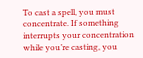To cast a spell, you must concentrate. If something interrupts your concentration while you’re casting, you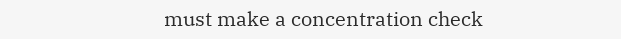must make a concentration check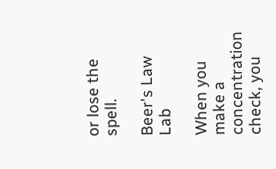or lose the spell.

Beer's Law Lab

When you make a concentration check, you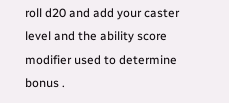roll d20 and add your caster level and the ability score modifier used to determine bonus .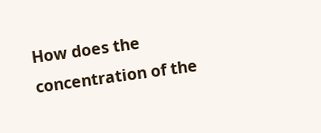How does the concentration of the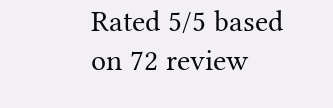Rated 5/5 based on 72 review